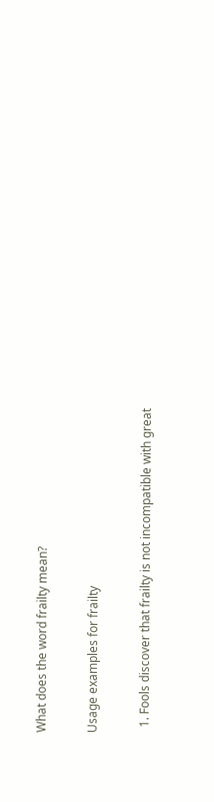What does the word frailty mean?

Usage examples for frailty

  1. Fools discover that frailty is not incompatible with great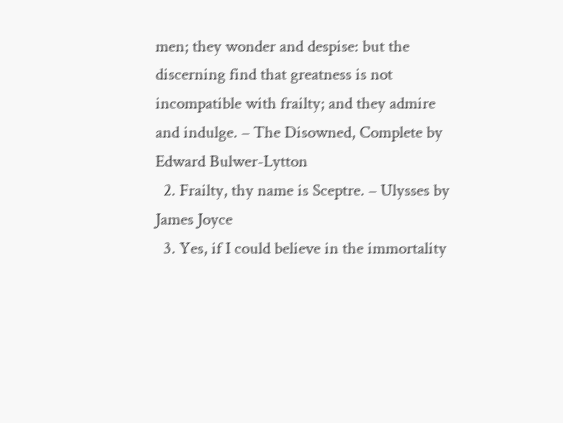men; they wonder and despise: but the discerning find that greatness is not incompatible with frailty; and they admire and indulge. – The Disowned, Complete by Edward Bulwer-Lytton
  2. Frailty, thy name is Sceptre. – Ulysses by James Joyce
  3. Yes, if I could believe in the immortality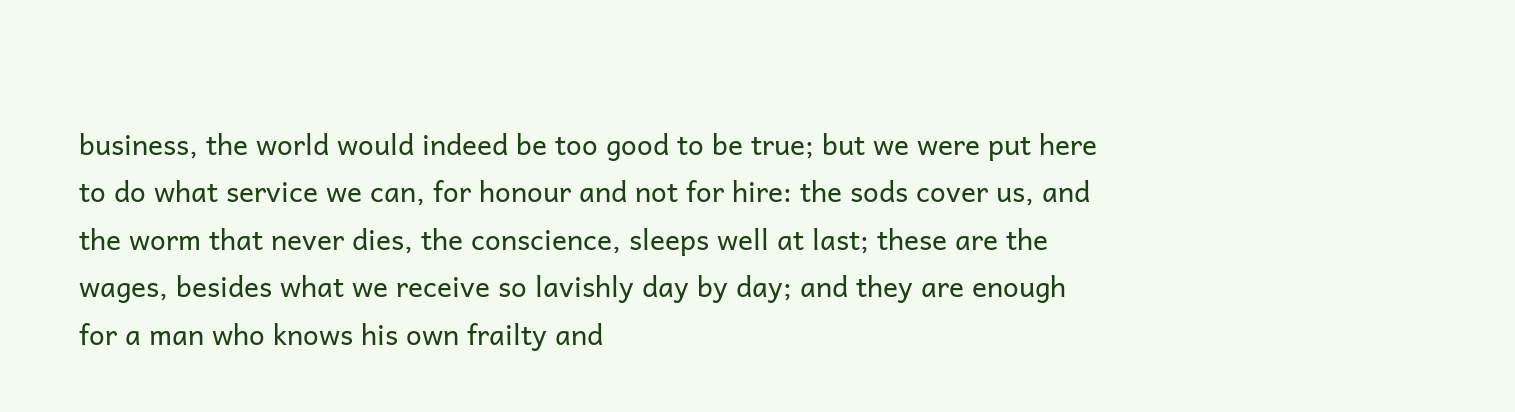business, the world would indeed be too good to be true; but we were put here to do what service we can, for honour and not for hire: the sods cover us, and the worm that never dies, the conscience, sleeps well at last; these are the wages, besides what we receive so lavishly day by day; and they are enough for a man who knows his own frailty and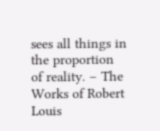sees all things in the proportion of reality. – The Works of Robert Louis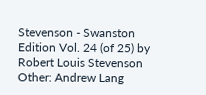Stevenson - Swanston Edition Vol. 24 (of 25) by Robert Louis Stevenson Other: Andrew Lang